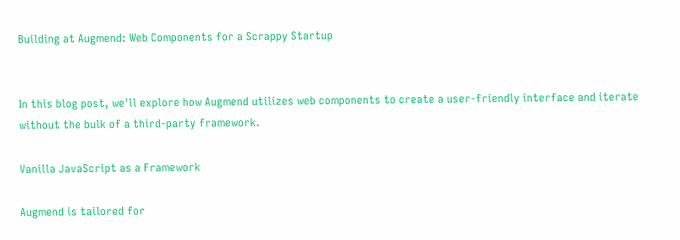Building at Augmend: Web Components for a Scrappy Startup


In this blog post, we'll explore how Augmend utilizes web components to create a user-friendly interface and iterate without the bulk of a third-party framework.

Vanilla JavaScript as a Framework

Augmend is tailored for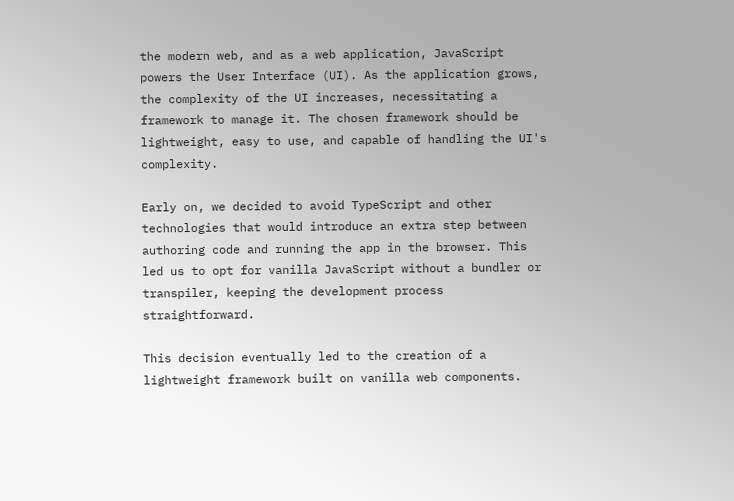the modern web, and as a web application, JavaScript powers the User Interface (UI). As the application grows, the complexity of the UI increases, necessitating a framework to manage it. The chosen framework should be lightweight, easy to use, and capable of handling the UI's complexity.

Early on, we decided to avoid TypeScript and other technologies that would introduce an extra step between authoring code and running the app in the browser. This led us to opt for vanilla JavaScript without a bundler or transpiler, keeping the development process straightforward.

This decision eventually led to the creation of a lightweight framework built on vanilla web components.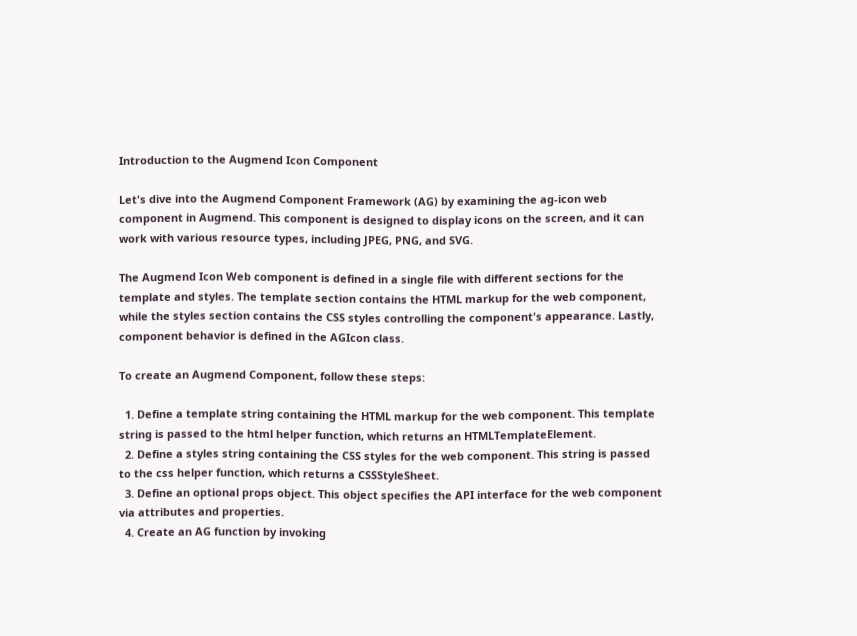Introduction to the Augmend Icon Component

Let's dive into the Augmend Component Framework (AG) by examining the ag-icon web component in Augmend. This component is designed to display icons on the screen, and it can work with various resource types, including JPEG, PNG, and SVG.

The Augmend Icon Web component is defined in a single file with different sections for the template and styles. The template section contains the HTML markup for the web component, while the styles section contains the CSS styles controlling the component's appearance. Lastly, component behavior is defined in the AGIcon class.

To create an Augmend Component, follow these steps:

  1. Define a template string containing the HTML markup for the web component. This template string is passed to the html helper function, which returns an HTMLTemplateElement.
  2. Define a styles string containing the CSS styles for the web component. This string is passed to the css helper function, which returns a CSSStyleSheet.
  3. Define an optional props object. This object specifies the API interface for the web component via attributes and properties.
  4. Create an AG function by invoking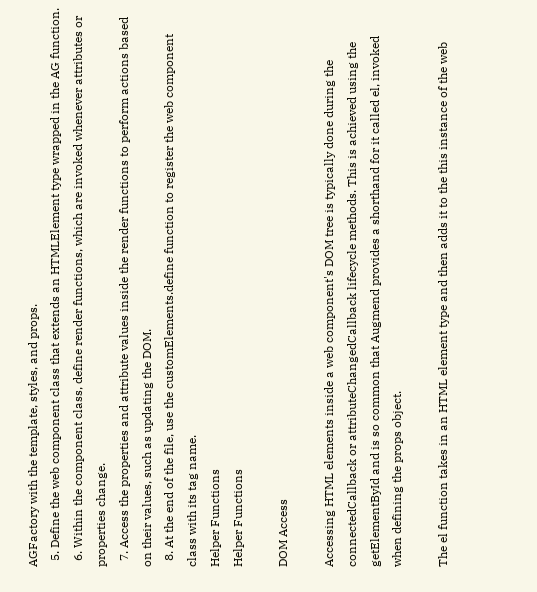AGFactory with the template, styles, and props.
  5. Define the web component class that extends an HTMLElement type wrapped in the AG function.
  6. Within the component class, define render functions, which are invoked whenever attributes or properties change.
  7. Access the properties and attribute values inside the render functions to perform actions based on their values, such as updating the DOM.
  8. At the end of the file, use the customElements.define function to register the web component class with its tag name.
Helper Functions
Helper Functions

DOM Access

Accessing HTML elements inside a web component's DOM tree is typically done during the connectedCallback or attributeChangedCallback lifecycle methods. This is achieved using the getElementById and is so common that Augmend provides a shorthand for it called el, invoked when defining the props object.

The el function takes in an HTML element type and then adds it to the this instance of the web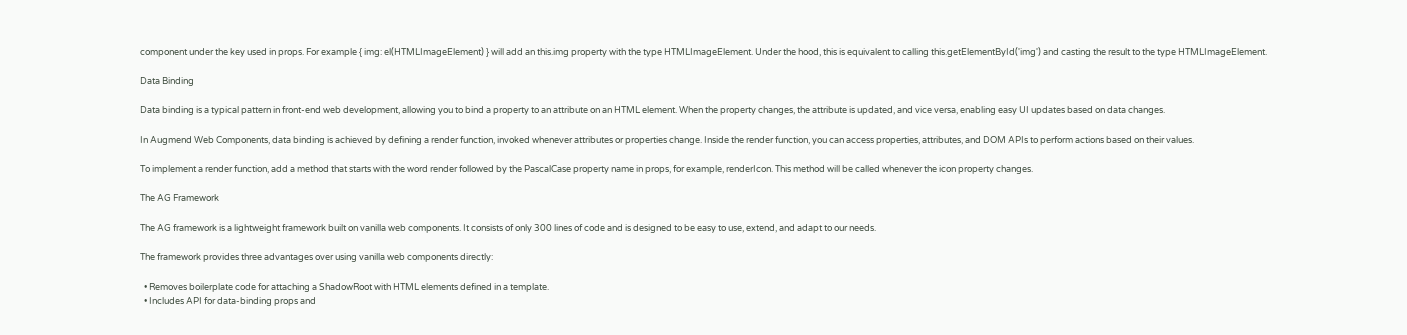component under the key used in props. For example { img: el(HTMLImageElement) } will add an this.img property with the type HTMLImageElement. Under the hood, this is equivalent to calling this.getElementById('img') and casting the result to the type HTMLImageElement.

Data Binding

Data binding is a typical pattern in front-end web development, allowing you to bind a property to an attribute on an HTML element. When the property changes, the attribute is updated, and vice versa, enabling easy UI updates based on data changes.

In Augmend Web Components, data binding is achieved by defining a render function, invoked whenever attributes or properties change. Inside the render function, you can access properties, attributes, and DOM APIs to perform actions based on their values.

To implement a render function, add a method that starts with the word render followed by the PascalCase property name in props, for example, renderIcon. This method will be called whenever the icon property changes.

The AG Framework

The AG framework is a lightweight framework built on vanilla web components. It consists of only 300 lines of code and is designed to be easy to use, extend, and adapt to our needs.

The framework provides three advantages over using vanilla web components directly:

  • Removes boilerplate code for attaching a ShadowRoot with HTML elements defined in a template.
  • Includes API for data-binding props and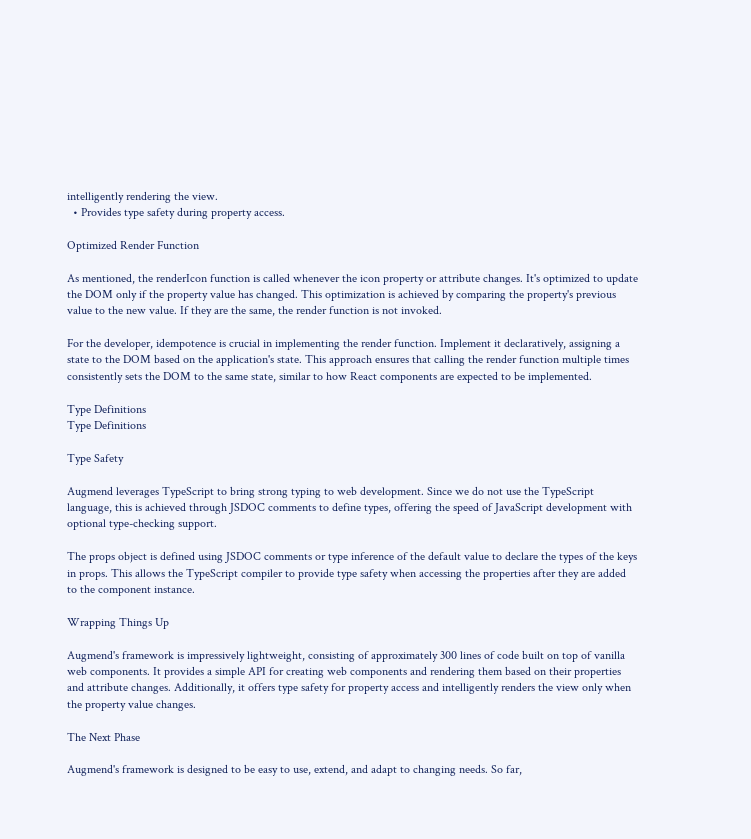intelligently rendering the view.
  • Provides type safety during property access.

Optimized Render Function

As mentioned, the renderIcon function is called whenever the icon property or attribute changes. It's optimized to update the DOM only if the property value has changed. This optimization is achieved by comparing the property's previous value to the new value. If they are the same, the render function is not invoked.

For the developer, idempotence is crucial in implementing the render function. Implement it declaratively, assigning a state to the DOM based on the application's state. This approach ensures that calling the render function multiple times consistently sets the DOM to the same state, similar to how React components are expected to be implemented.

Type Definitions
Type Definitions

Type Safety

Augmend leverages TypeScript to bring strong typing to web development. Since we do not use the TypeScript language, this is achieved through JSDOC comments to define types, offering the speed of JavaScript development with optional type-checking support.

The props object is defined using JSDOC comments or type inference of the default value to declare the types of the keys in props. This allows the TypeScript compiler to provide type safety when accessing the properties after they are added to the component instance.

Wrapping Things Up

Augmend's framework is impressively lightweight, consisting of approximately 300 lines of code built on top of vanilla web components. It provides a simple API for creating web components and rendering them based on their properties and attribute changes. Additionally, it offers type safety for property access and intelligently renders the view only when the property value changes.

The Next Phase

Augmend's framework is designed to be easy to use, extend, and adapt to changing needs. So far,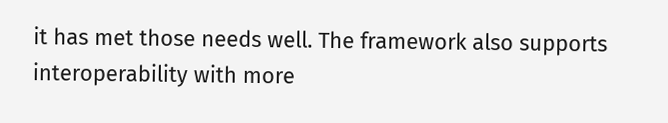it has met those needs well. The framework also supports interoperability with more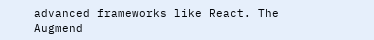advanced frameworks like React. The Augmend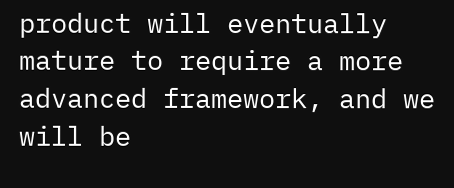product will eventually mature to require a more advanced framework, and we will be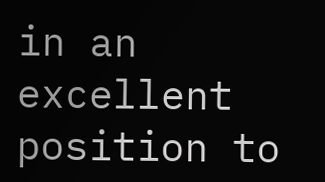in an excellent position to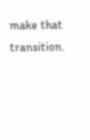make that transition.